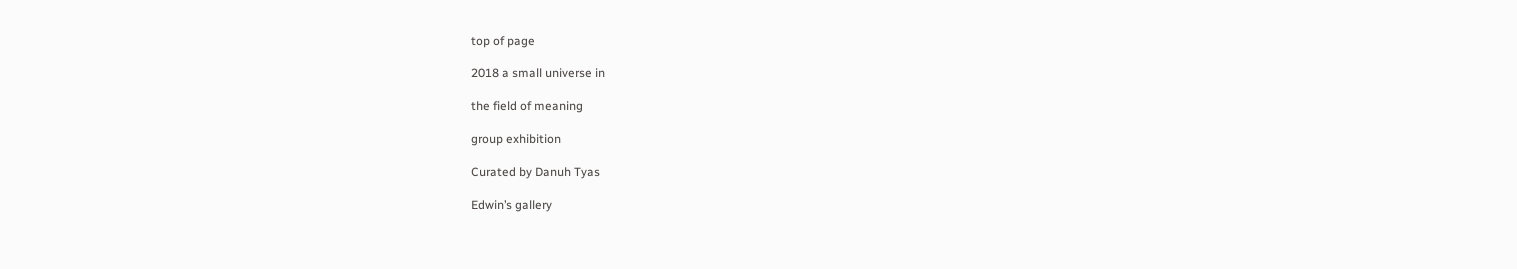top of page

2018 a small universe in

the field of meaning

group exhibition

Curated by Danuh Tyas

Edwin’s gallery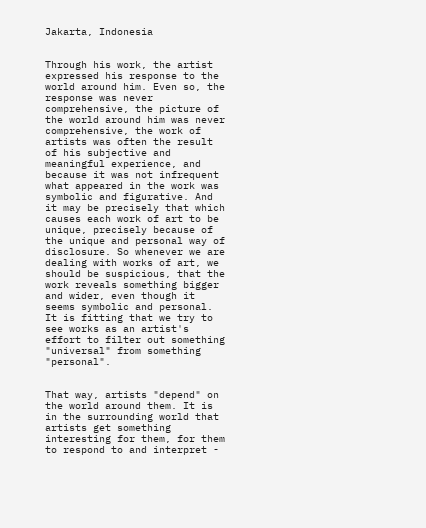Jakarta, Indonesia


Through his work, the artist expressed his response to the world around him. Even so, the response was never comprehensive, the picture of the world around him was never comprehensive, the work of artists was often the result of his subjective and meaningful experience, and because it was not infrequent what appeared in the work was symbolic and figurative. And it may be precisely that which causes each work of art to be unique, precisely because of the unique and personal way of disclosure. So whenever we are dealing with works of art, we should be suspicious, that the work reveals something bigger and wider, even though it seems symbolic and personal. It is fitting that we try to see works as an artist's effort to filter out something "universal" from something "personal".


That way, artists "depend" on the world around them. It is in the surrounding world that artists get something interesting for them, for them to respond to and interpret -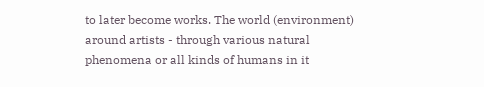to later become works. The world (environment) around artists - through various natural phenomena or all kinds of humans in it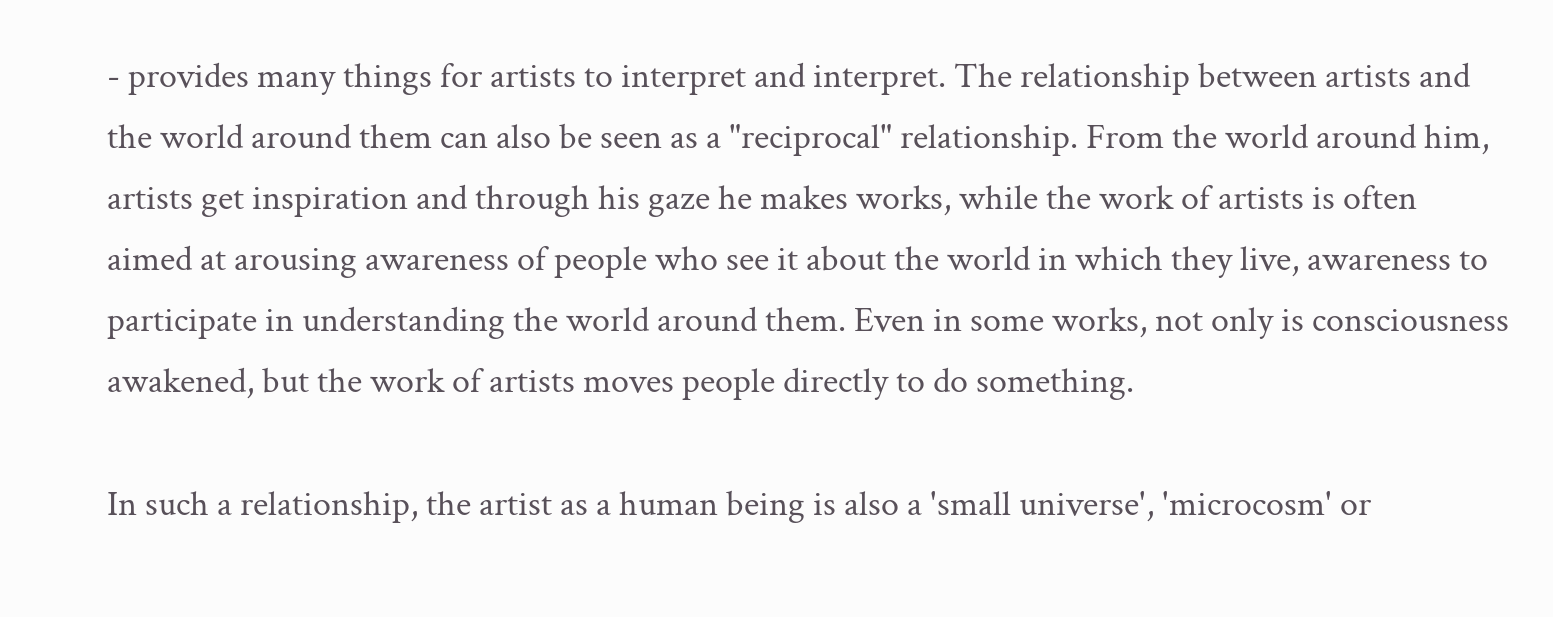- provides many things for artists to interpret and interpret. The relationship between artists and the world around them can also be seen as a "reciprocal" relationship. From the world around him, artists get inspiration and through his gaze he makes works, while the work of artists is often aimed at arousing awareness of people who see it about the world in which they live, awareness to participate in understanding the world around them. Even in some works, not only is consciousness awakened, but the work of artists moves people directly to do something.

In such a relationship, the artist as a human being is also a 'small universe', 'microcosm' or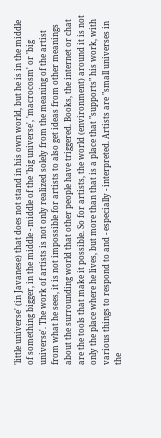'little universe' (in Javanese) that does not stand in his own world, but he is in the middle of something bigger, in the middle - middle of the 'big universe', 'macrocosm' or 'big universe'. The work of artists is not only realized solely from the meaning of the artist from what he sees, it is not impossible for artists to also get ideas from other meanings about the surrounding world that other people have triggered. Books, the internet or chat are the tools that make it possible. So for artists, the world (environment) around it is not only the place where he lives, but more than that is a place that "supports" his work, with various things to respond to and - especially - interpreted. Artists are "small universes in the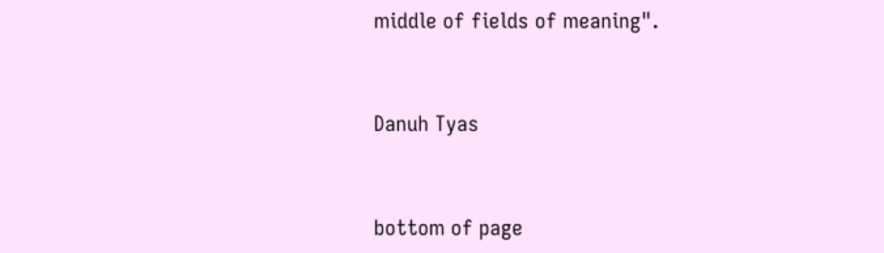middle of fields of meaning".


Danuh Tyas


bottom of page